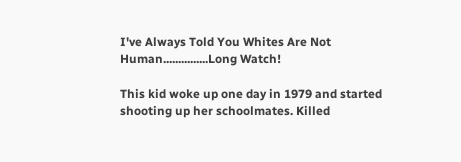I've Always Told You Whites Are Not Human...............Long Watch!

This kid woke up one day in 1979 and started shooting up her schoolmates. Killed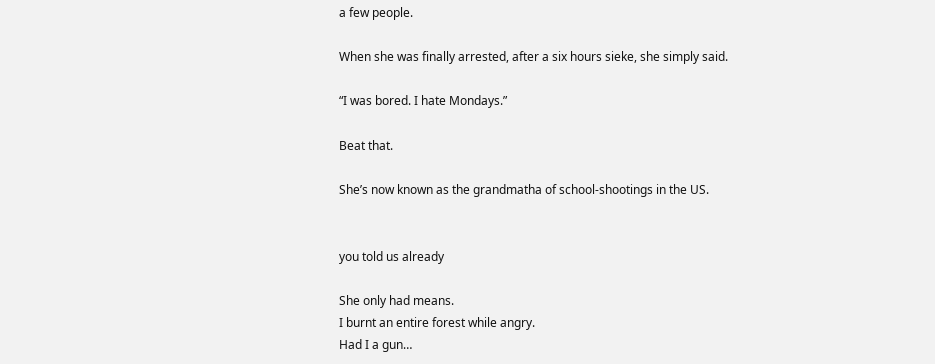a few people.

When she was finally arrested, after a six hours sieke, she simply said.

“I was bored. I hate Mondays.”

Beat that.

She’s now known as the grandmatha of school-shootings in the US.


you told us already

She only had means.
I burnt an entire forest while angry.
Had I a gun…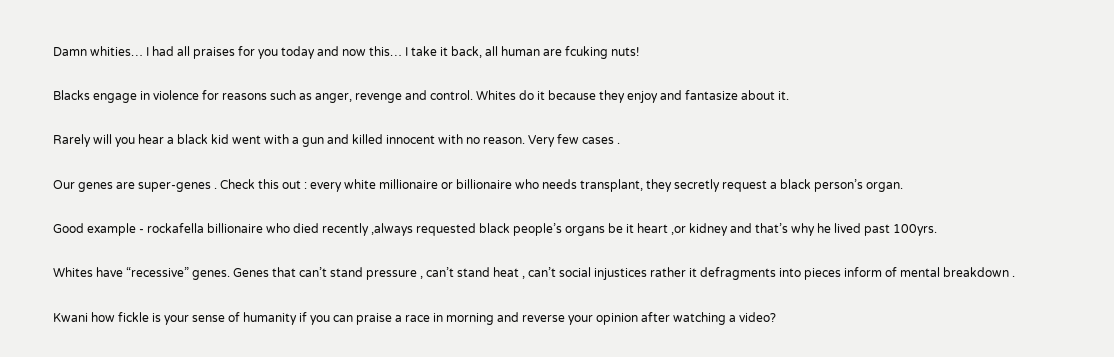Damn whities… I had all praises for you today and now this… I take it back, all human are fcuking nuts!

Blacks engage in violence for reasons such as anger, revenge and control. Whites do it because they enjoy and fantasize about it.

Rarely will you hear a black kid went with a gun and killed innocent with no reason. Very few cases .

Our genes are super-genes . Check this out : every white millionaire or billionaire who needs transplant, they secretly request a black person’s organ.

Good example - rockafella billionaire who died recently ,always requested black people’s organs be it heart ,or kidney and that’s why he lived past 100yrs.

Whites have “recessive” genes. Genes that can’t stand pressure , can’t stand heat , can’t social injustices rather it defragments into pieces inform of mental breakdown .

Kwani how fickle is your sense of humanity if you can praise a race in morning and reverse your opinion after watching a video?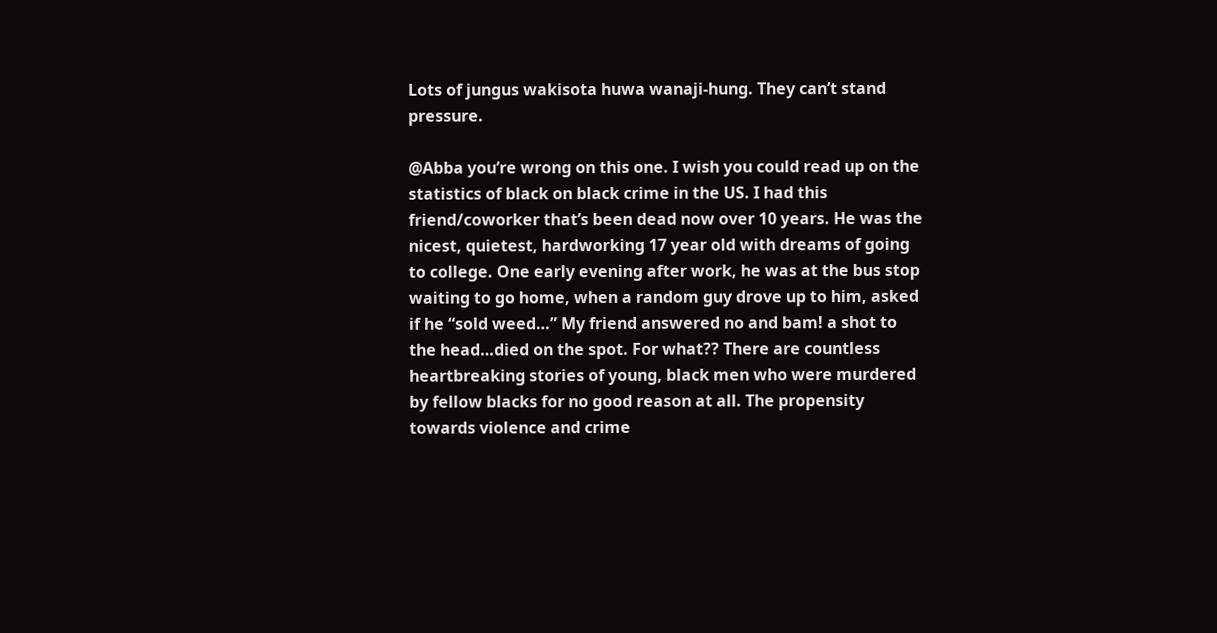Lots of jungus wakisota huwa wanaji-hung. They can’t stand pressure.

@Abba you’re wrong on this one. I wish you could read up on the statistics of black on black crime in the US. I had this friend/coworker that’s been dead now over 10 years. He was the nicest, quietest, hardworking 17 year old with dreams of going to college. One early evening after work, he was at the bus stop waiting to go home, when a random guy drove up to him, asked if he “sold weed…” My friend answered no and bam! a shot to the head…died on the spot. For what?? There are countless heartbreaking stories of young, black men who were murdered by fellow blacks for no good reason at all. The propensity towards violence and crime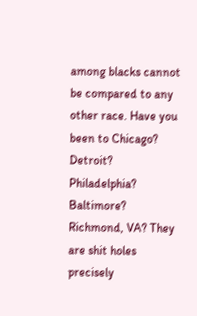among blacks cannot be compared to any other race. Have you been to Chicago? Detroit? Philadelphia? Baltimore? Richmond, VA? They are shit holes precisely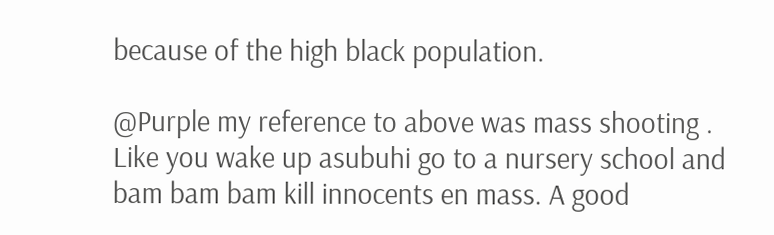because of the high black population.

@Purple my reference to above was mass shooting . Like you wake up asubuhi go to a nursery school and bam bam bam kill innocents en mass. A good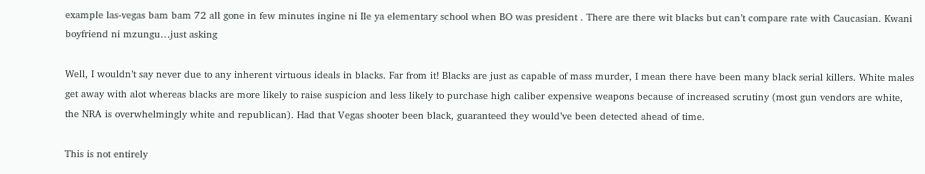example las-vegas bam bam 72 all gone in few minutes ingine ni Ile ya elementary school when BO was president . There are there wit blacks but can’t compare rate with Caucasian. Kwani boyfriend ni mzungu…just asking

Well, I wouldn’t say never due to any inherent virtuous ideals in blacks. Far from it! Blacks are just as capable of mass murder, I mean there have been many black serial killers. White males get away with alot whereas blacks are more likely to raise suspicion and less likely to purchase high caliber expensive weapons because of increased scrutiny (most gun vendors are white, the NRA is overwhelmingly white and republican). Had that Vegas shooter been black, guaranteed they would’ve been detected ahead of time.

This is not entirely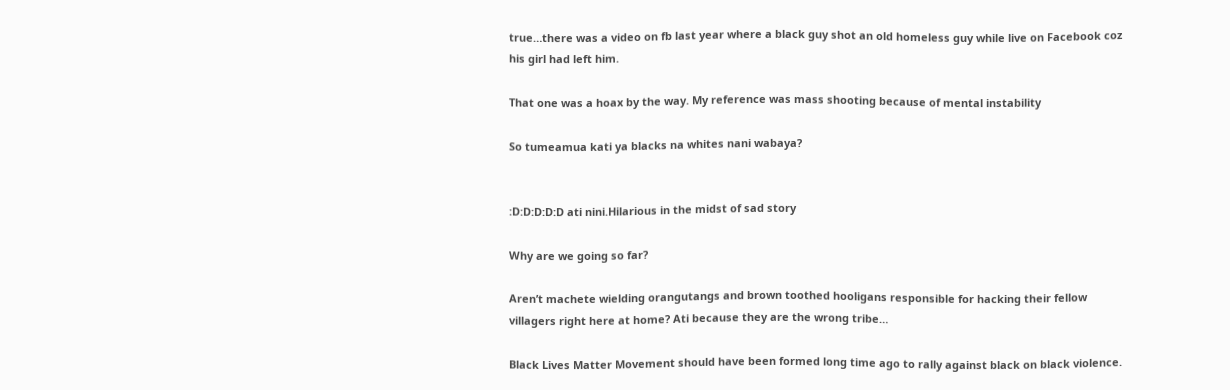true…there was a video on fb last year where a black guy shot an old homeless guy while live on Facebook coz his girl had left him.

That one was a hoax by the way. My reference was mass shooting because of mental instability

So tumeamua kati ya blacks na whites nani wabaya?


:D:D:D:D:D ati nini.Hilarious in the midst of sad story

Why are we going so far?

Aren’t machete wielding orangutangs and brown toothed hooligans responsible for hacking their fellow villagers right here at home? Ati because they are the wrong tribe…

Black Lives Matter Movement should have been formed long time ago to rally against black on black violence.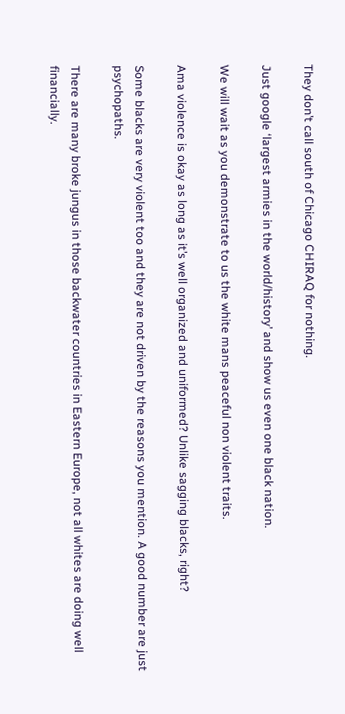They don’t call south of Chicago CHIRAQ for nothing.

Just google ‘largest armies in the world/history’ and show us even one black nation.

We will wait as you demonstrate to us the white mans peaceful non violent traits.

Ama violence is okay as long as it’s well organized and uniformed? Unlike sagging blacks, right?

Some blacks are very violent too and they are not driven by the reasons you mention. A good number are just psychopaths.

There are many broke jungus in those backwater countries in Eastern Europe, not all whites are doing well financially.